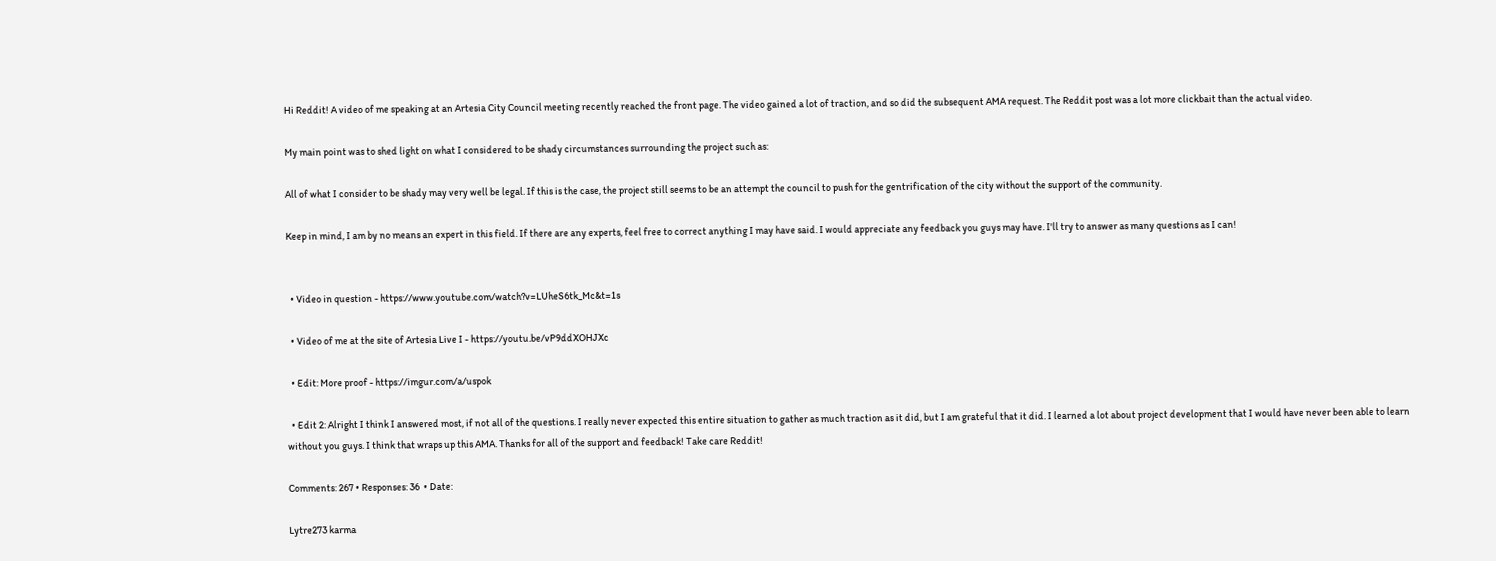Hi Reddit! A video of me speaking at an Artesia City Council meeting recently reached the front page. The video gained a lot of traction, and so did the subsequent AMA request. The Reddit post was a lot more clickbait than the actual video.

My main point was to shed light on what I considered to be shady circumstances surrounding the project such as:

All of what I consider to be shady may very well be legal. If this is the case, the project still seems to be an attempt the council to push for the gentrification of the city without the support of the community.

Keep in mind, I am by no means an expert in this field. If there are any experts, feel free to correct anything I may have said. I would appreciate any feedback you guys may have. I'll try to answer as many questions as I can!


  • Video in question - https://www.youtube.com/watch?v=LUheS6tk_Mc&t=1s

  • Video of me at the site of Artesia Live I - https://youtu.be/vP9ddXOHJXc

  • Edit: More proof - https://imgur.com/a/uspok

  • Edit 2: Alright I think I answered most, if not all of the questions. I really never expected this entire situation to gather as much traction as it did, but I am grateful that it did. I learned a lot about project development that I would have never been able to learn without you guys. I think that wraps up this AMA. Thanks for all of the support and feedback! Take care Reddit!

Comments: 267 • Responses: 36  • Date:

Lytre273 karma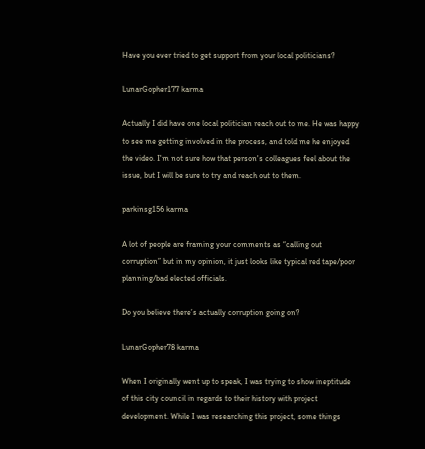Have you ever tried to get support from your local politicians?

LunarGopher177 karma

Actually I did have one local politician reach out to me. He was happy to see me getting involved in the process, and told me he enjoyed the video. I'm not sure how that person's colleagues feel about the issue, but I will be sure to try and reach out to them.

parkinsg156 karma

A lot of people are framing your comments as “calling out corruption” but in my opinion, it just looks like typical red tape/poor planning/bad elected officials.

Do you believe there’s actually corruption going on?

LunarGopher78 karma

When I originally went up to speak, I was trying to show ineptitude of this city council in regards to their history with project development. While I was researching this project, some things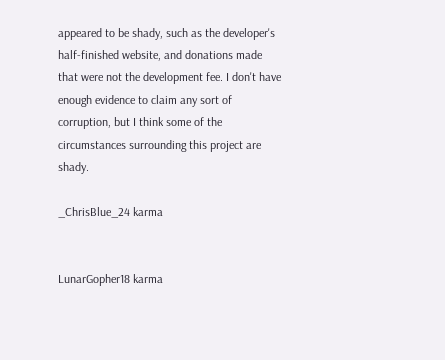appeared to be shady, such as the developer's half-finished website, and donations made that were not the development fee. I don't have enough evidence to claim any sort of corruption, but I think some of the circumstances surrounding this project are shady.

_ChrisBlue_24 karma


LunarGopher18 karma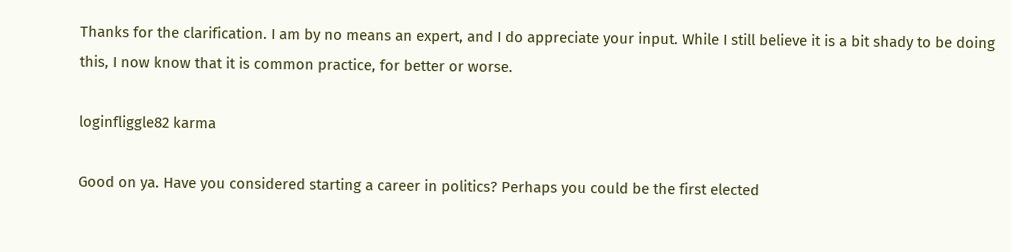Thanks for the clarification. I am by no means an expert, and I do appreciate your input. While I still believe it is a bit shady to be doing this, I now know that it is common practice, for better or worse.

loginfliggle82 karma

Good on ya. Have you considered starting a career in politics? Perhaps you could be the first elected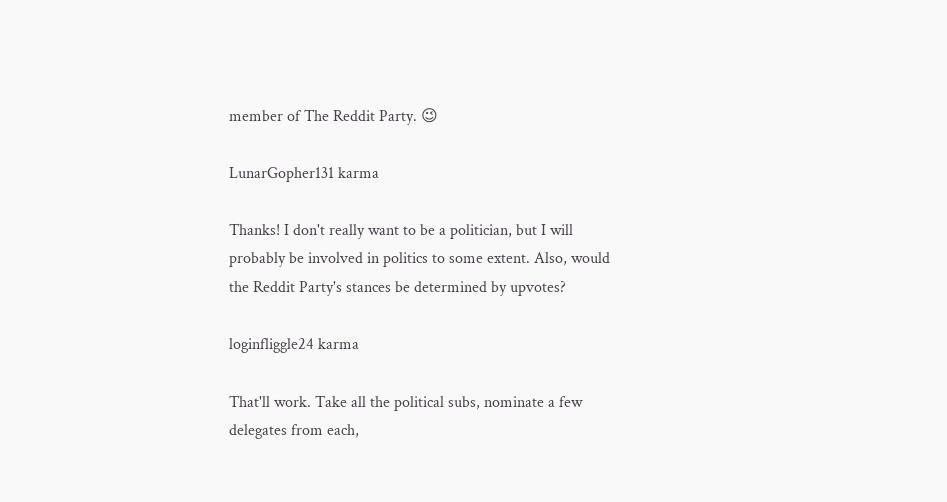member of The Reddit Party. 😉

LunarGopher131 karma

Thanks! I don't really want to be a politician, but I will probably be involved in politics to some extent. Also, would the Reddit Party's stances be determined by upvotes?

loginfliggle24 karma

That'll work. Take all the political subs, nominate a few delegates from each,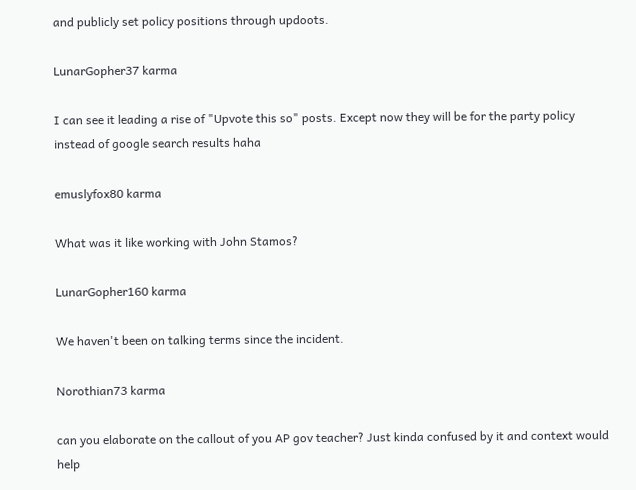and publicly set policy positions through updoots.

LunarGopher37 karma

I can see it leading a rise of "Upvote this so" posts. Except now they will be for the party policy instead of google search results haha

emuslyfox80 karma

What was it like working with John Stamos?

LunarGopher160 karma

We haven't been on talking terms since the incident.

Norothian73 karma

can you elaborate on the callout of you AP gov teacher? Just kinda confused by it and context would help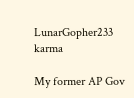LunarGopher233 karma

My former AP Gov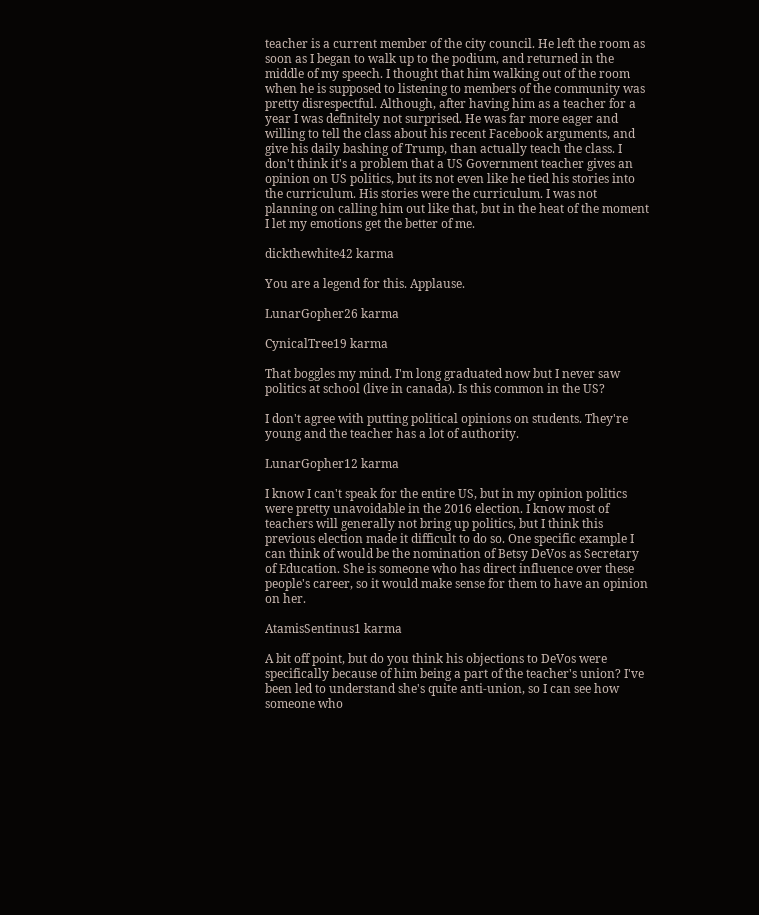teacher is a current member of the city council. He left the room as soon as I began to walk up to the podium, and returned in the middle of my speech. I thought that him walking out of the room when he is supposed to listening to members of the community was pretty disrespectful. Although, after having him as a teacher for a year I was definitely not surprised. He was far more eager and willing to tell the class about his recent Facebook arguments, and give his daily bashing of Trump, than actually teach the class. I don't think it's a problem that a US Government teacher gives an opinion on US politics, but its not even like he tied his stories into the curriculum. His stories were the curriculum. I was not planning on calling him out like that, but in the heat of the moment I let my emotions get the better of me.

dickthewhite42 karma

You are a legend for this. Applause.

LunarGopher26 karma

CynicalTree19 karma

That boggles my mind. I'm long graduated now but I never saw politics at school (live in canada). Is this common in the US?

I don't agree with putting political opinions on students. They're young and the teacher has a lot of authority.

LunarGopher12 karma

I know I can't speak for the entire US, but in my opinion politics were pretty unavoidable in the 2016 election. I know most of teachers will generally not bring up politics, but I think this previous election made it difficult to do so. One specific example I can think of would be the nomination of Betsy DeVos as Secretary of Education. She is someone who has direct influence over these people's career, so it would make sense for them to have an opinion on her.

AtamisSentinus1 karma

A bit off point, but do you think his objections to DeVos were specifically because of him being a part of the teacher's union? I've been led to understand she's quite anti-union, so I can see how someone who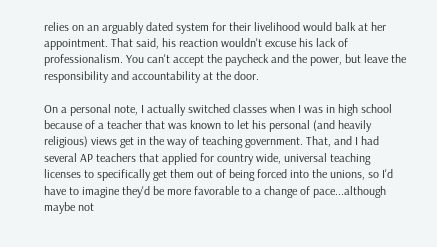relies on an arguably dated system for their livelihood would balk at her appointment. That said, his reaction wouldn't excuse his lack of professionalism. You can't accept the paycheck and the power, but leave the responsibility and accountability at the door.

On a personal note, I actually switched classes when I was in high school because of a teacher that was known to let his personal (and heavily religious) views get in the way of teaching government. That, and I had several AP teachers that applied for country wide, universal teaching licenses to specifically get them out of being forced into the unions, so I'd have to imagine they'd be more favorable to a change of pace...although maybe not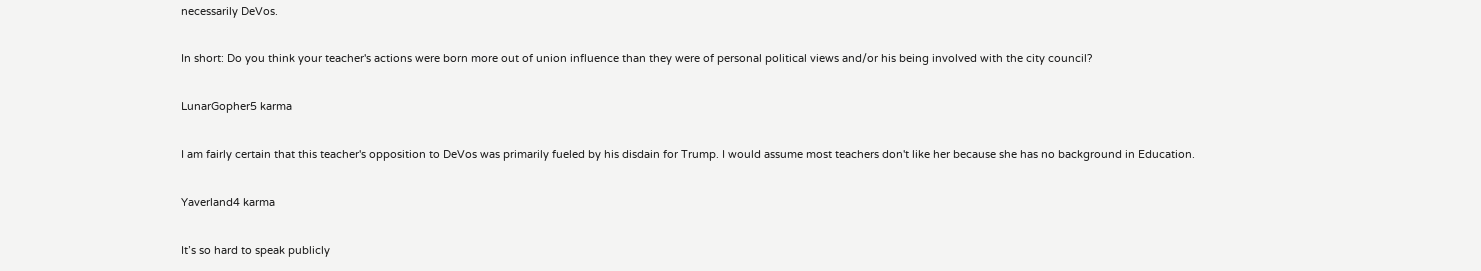necessarily DeVos.

In short: Do you think your teacher's actions were born more out of union influence than they were of personal political views and/or his being involved with the city council?

LunarGopher5 karma

I am fairly certain that this teacher's opposition to DeVos was primarily fueled by his disdain for Trump. I would assume most teachers don't like her because she has no background in Education.

Yaverland4 karma

It’s so hard to speak publicly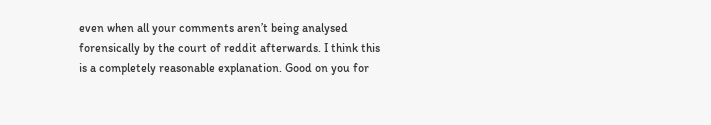even when all your comments aren’t being analysed forensically by the court of reddit afterwards. I think this is a completely reasonable explanation. Good on you for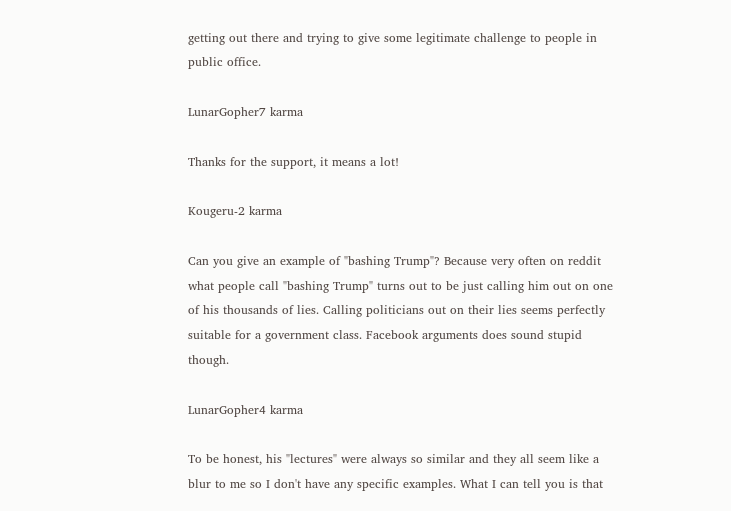getting out there and trying to give some legitimate challenge to people in public office.

LunarGopher7 karma

Thanks for the support, it means a lot!

Kougeru-2 karma

Can you give an example of "bashing Trump"? Because very often on reddit what people call "bashing Trump" turns out to be just calling him out on one of his thousands of lies. Calling politicians out on their lies seems perfectly suitable for a government class. Facebook arguments does sound stupid though.

LunarGopher4 karma

To be honest, his "lectures" were always so similar and they all seem like a blur to me so I don't have any specific examples. What I can tell you is that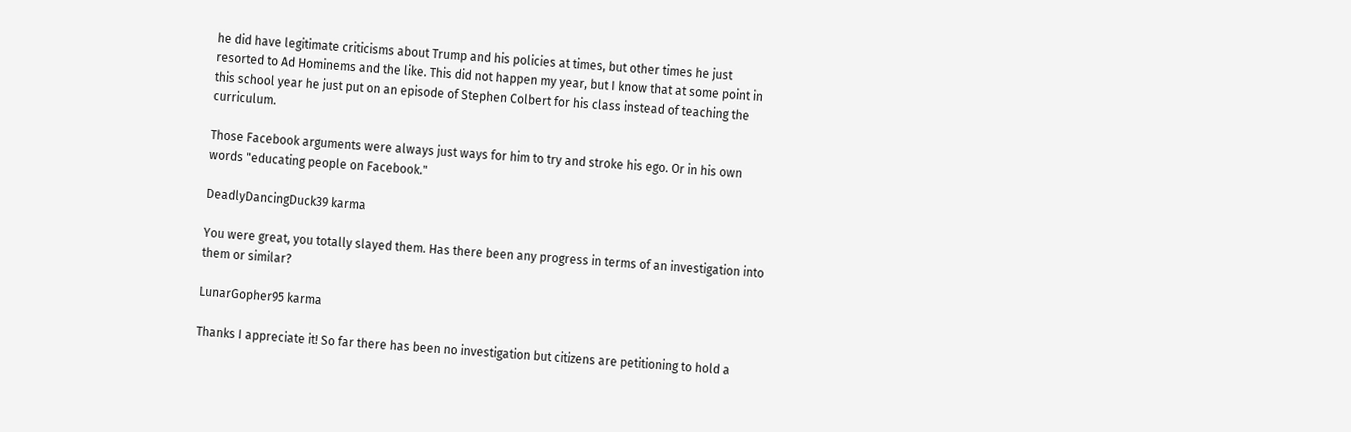he did have legitimate criticisms about Trump and his policies at times, but other times he just resorted to Ad Hominems and the like. This did not happen my year, but I know that at some point in this school year he just put on an episode of Stephen Colbert for his class instead of teaching the curriculum.

Those Facebook arguments were always just ways for him to try and stroke his ego. Or in his own words "educating people on Facebook."

DeadlyDancingDuck39 karma

You were great, you totally slayed them. Has there been any progress in terms of an investigation into them or similar?

LunarGopher95 karma

Thanks I appreciate it! So far there has been no investigation but citizens are petitioning to hold a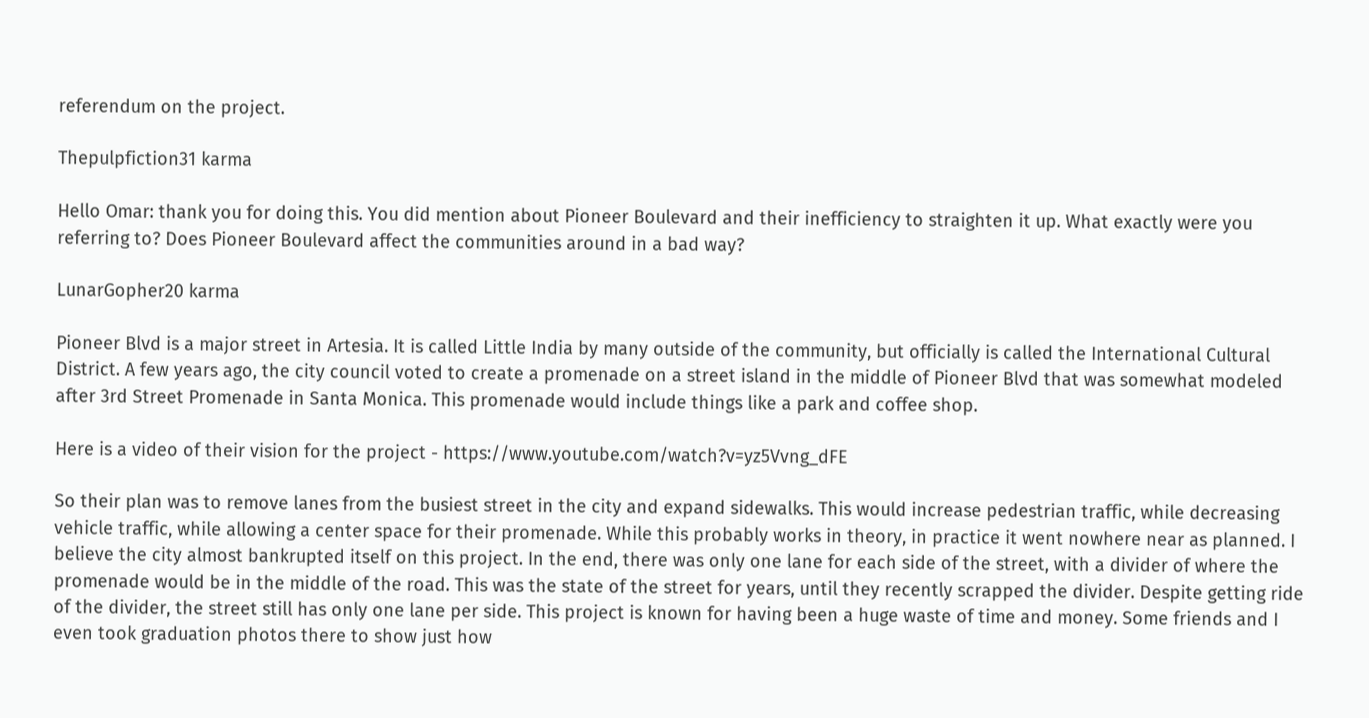referendum on the project.

Thepulpfiction31 karma

Hello Omar: thank you for doing this. You did mention about Pioneer Boulevard and their inefficiency to straighten it up. What exactly were you referring to? Does Pioneer Boulevard affect the communities around in a bad way?

LunarGopher20 karma

Pioneer Blvd is a major street in Artesia. It is called Little India by many outside of the community, but officially is called the International Cultural District. A few years ago, the city council voted to create a promenade on a street island in the middle of Pioneer Blvd that was somewhat modeled after 3rd Street Promenade in Santa Monica. This promenade would include things like a park and coffee shop.

Here is a video of their vision for the project - https://www.youtube.com/watch?v=yz5Vvng_dFE

So their plan was to remove lanes from the busiest street in the city and expand sidewalks. This would increase pedestrian traffic, while decreasing vehicle traffic, while allowing a center space for their promenade. While this probably works in theory, in practice it went nowhere near as planned. I believe the city almost bankrupted itself on this project. In the end, there was only one lane for each side of the street, with a divider of where the promenade would be in the middle of the road. This was the state of the street for years, until they recently scrapped the divider. Despite getting ride of the divider, the street still has only one lane per side. This project is known for having been a huge waste of time and money. Some friends and I even took graduation photos there to show just how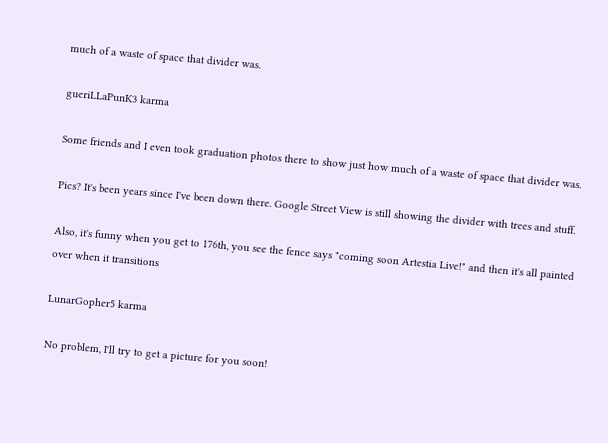much of a waste of space that divider was.

gueriLLaPunK3 karma

Some friends and I even took graduation photos there to show just how much of a waste of space that divider was.

Pics? It's been years since I've been down there. Google Street View is still showing the divider with trees and stuff.

Also, it's funny when you get to 176th, you see the fence says "coming soon Artestia Live!" and then it's all painted over when it transitions

LunarGopher5 karma

No problem, I'll try to get a picture for you soon!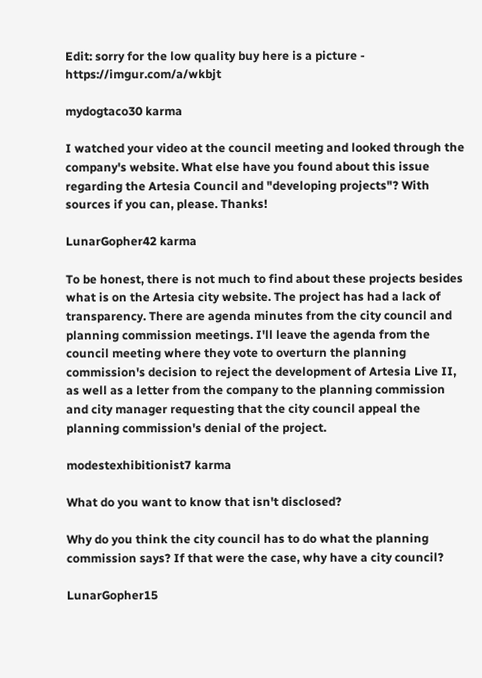Edit: sorry for the low quality buy here is a picture - https://imgur.com/a/wkbjt

mydogtaco30 karma

I watched your video at the council meeting and looked through the company's website. What else have you found about this issue regarding the Artesia Council and "developing projects"? With sources if you can, please. Thanks!

LunarGopher42 karma

To be honest, there is not much to find about these projects besides what is on the Artesia city website. The project has had a lack of transparency. There are agenda minutes from the city council and planning commission meetings. I'll leave the agenda from the council meeting where they vote to overturn the planning commission's decision to reject the development of Artesia Live II, as well as a letter from the company to the planning commission and city manager requesting that the city council appeal the planning commission's denial of the project.

modestexhibitionist7 karma

What do you want to know that isn't disclosed?

Why do you think the city council has to do what the planning commission says? If that were the case, why have a city council?

LunarGopher15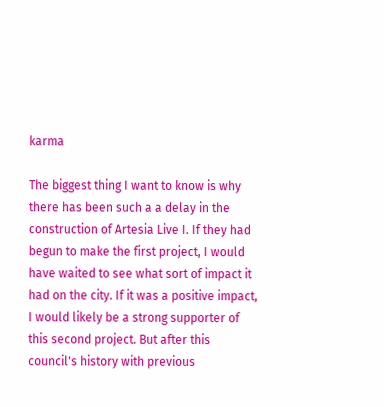karma

The biggest thing I want to know is why there has been such a a delay in the construction of Artesia Live I. If they had begun to make the first project, I would have waited to see what sort of impact it had on the city. If it was a positive impact, I would likely be a strong supporter of this second project. But after this council's history with previous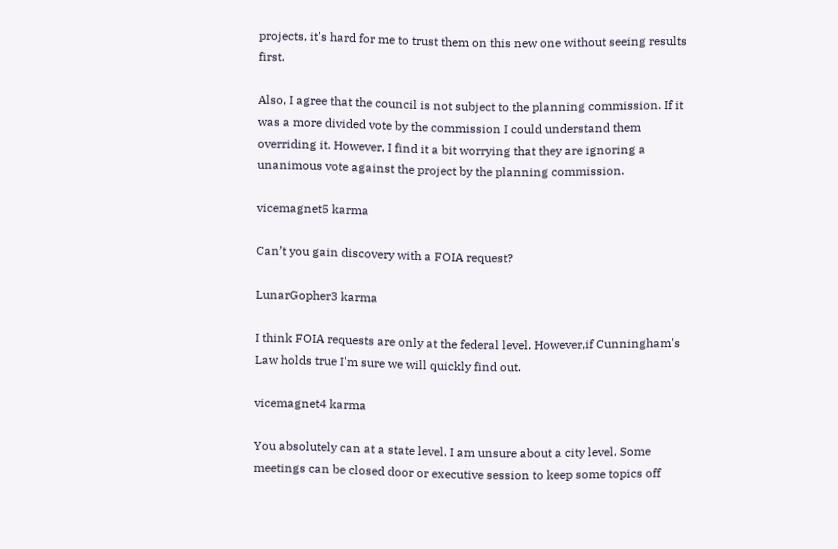projects, it's hard for me to trust them on this new one without seeing results first.

Also, I agree that the council is not subject to the planning commission. If it was a more divided vote by the commission I could understand them overriding it. However, I find it a bit worrying that they are ignoring a unanimous vote against the project by the planning commission.

vicemagnet5 karma

Can’t you gain discovery with a FOIA request?

LunarGopher3 karma

I think FOIA requests are only at the federal level. However,if Cunningham's Law holds true I'm sure we will quickly find out.

vicemagnet4 karma

You absolutely can at a state level. I am unsure about a city level. Some meetings can be closed door or executive session to keep some topics off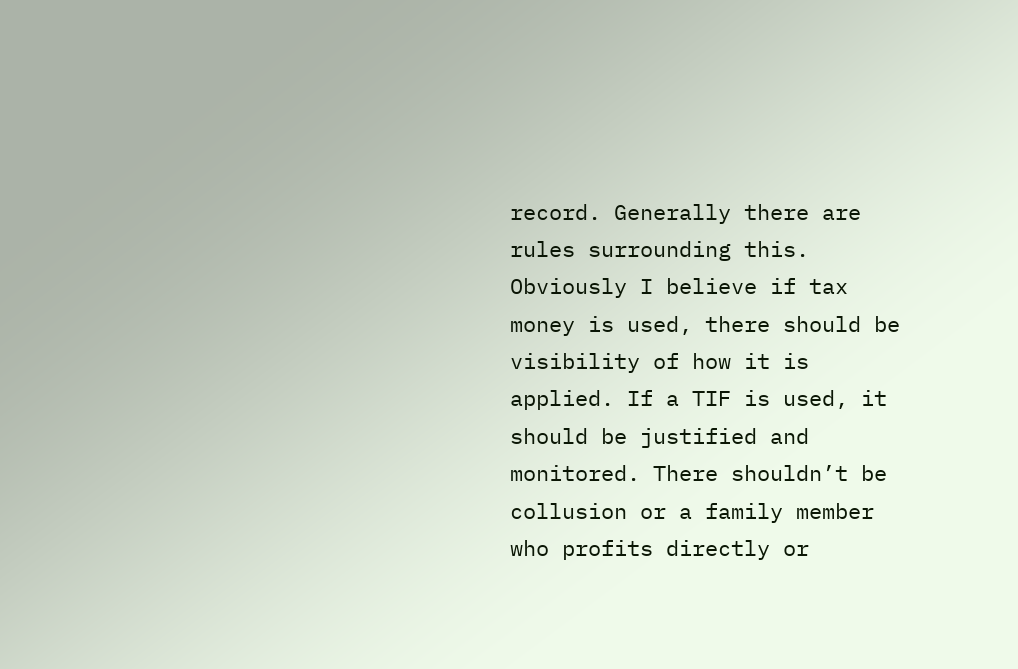record. Generally there are rules surrounding this. Obviously I believe if tax money is used, there should be visibility of how it is applied. If a TIF is used, it should be justified and monitored. There shouldn’t be collusion or a family member who profits directly or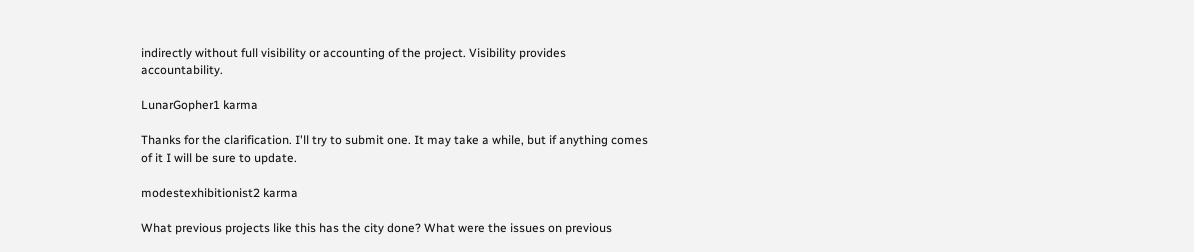indirectly without full visibility or accounting of the project. Visibility provides accountability.

LunarGopher1 karma

Thanks for the clarification. I'll try to submit one. It may take a while, but if anything comes of it I will be sure to update.

modestexhibitionist2 karma

What previous projects like this has the city done? What were the issues on previous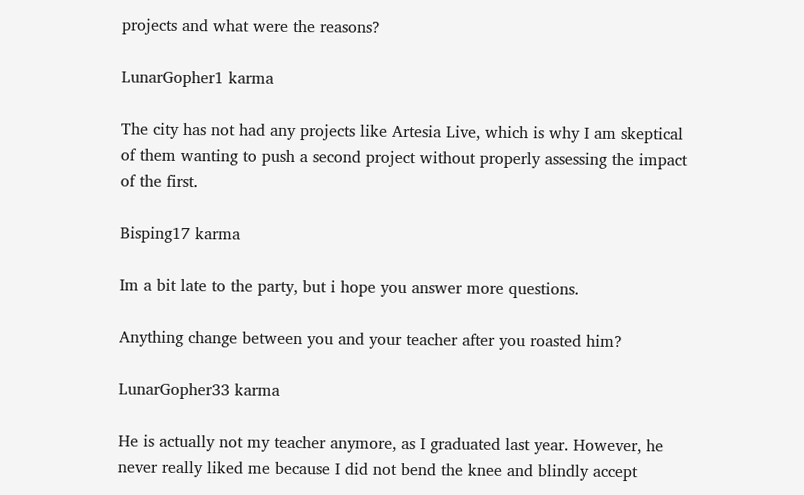projects and what were the reasons?

LunarGopher1 karma

The city has not had any projects like Artesia Live, which is why I am skeptical of them wanting to push a second project without properly assessing the impact of the first.

Bisping17 karma

Im a bit late to the party, but i hope you answer more questions.

Anything change between you and your teacher after you roasted him?

LunarGopher33 karma

He is actually not my teacher anymore, as I graduated last year. However, he never really liked me because I did not bend the knee and blindly accept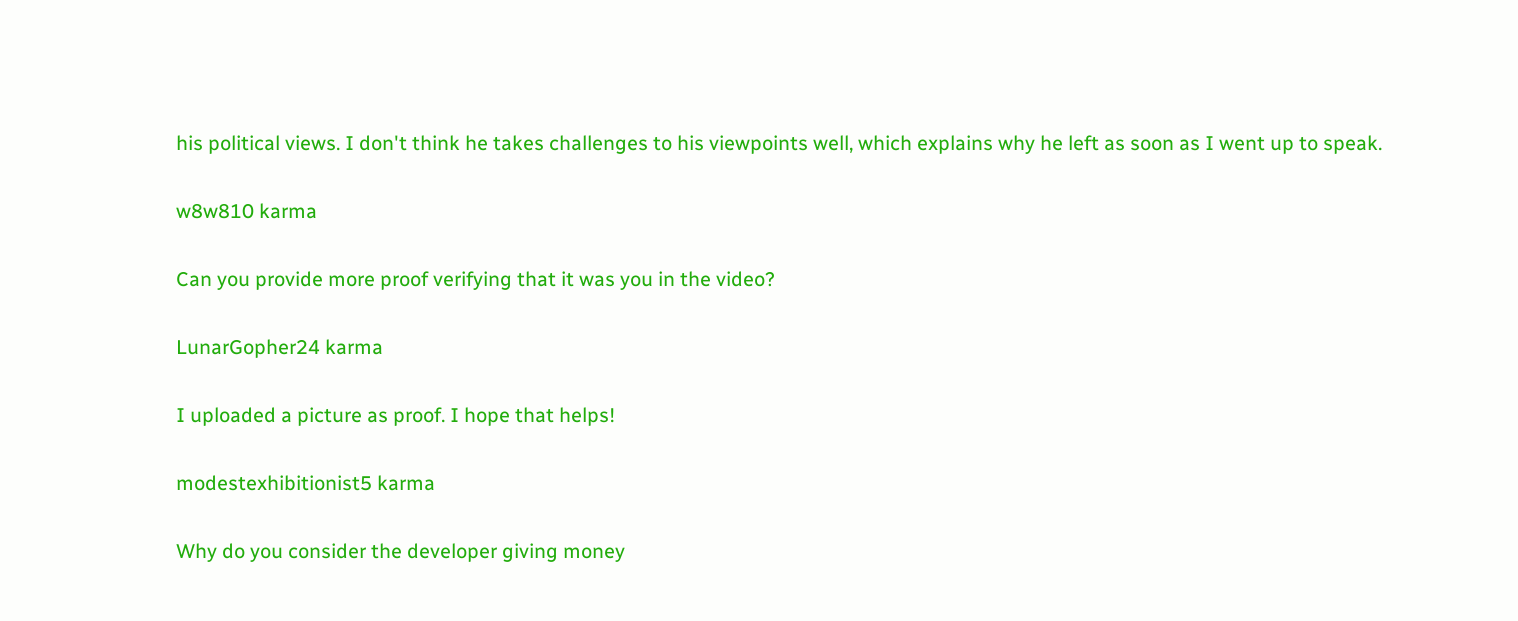his political views. I don't think he takes challenges to his viewpoints well, which explains why he left as soon as I went up to speak.

w8w810 karma

Can you provide more proof verifying that it was you in the video?

LunarGopher24 karma

I uploaded a picture as proof. I hope that helps!

modestexhibitionist5 karma

Why do you consider the developer giving money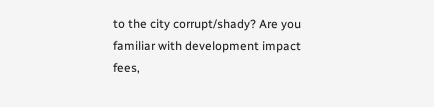to the city corrupt/shady? Are you familiar with development impact fees,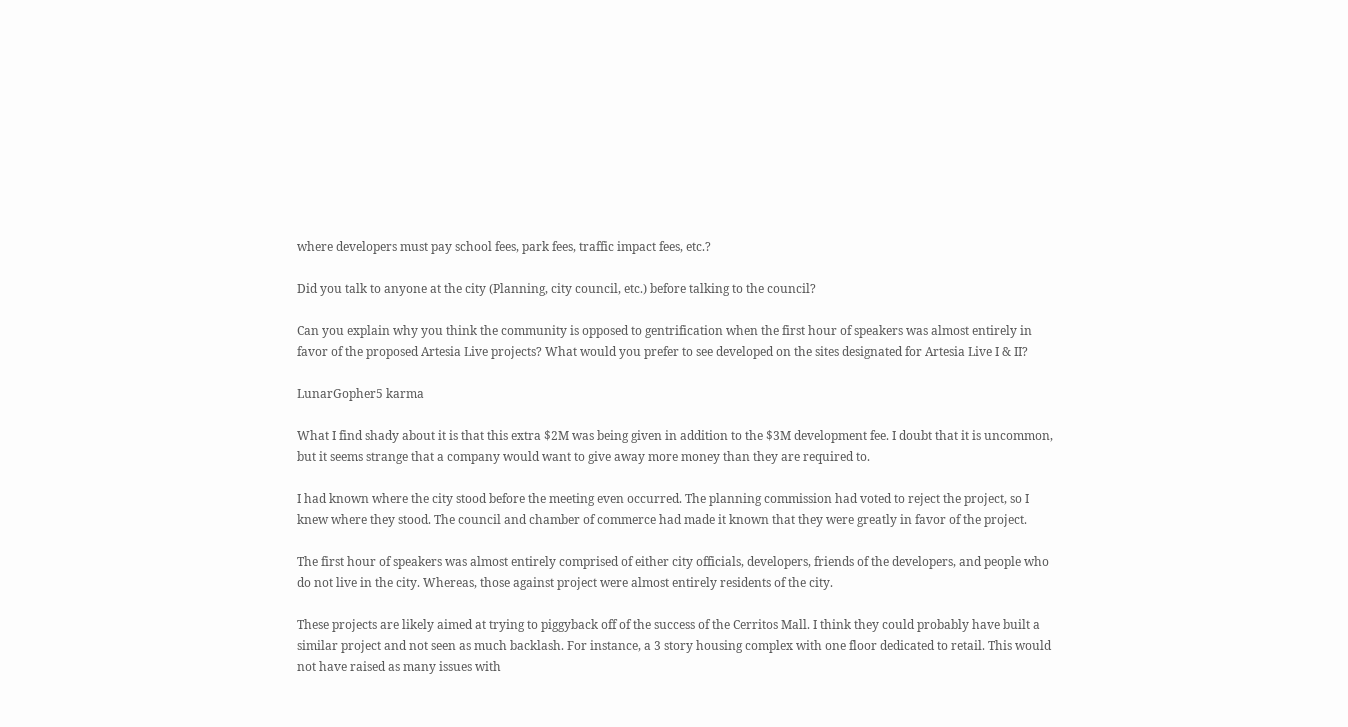where developers must pay school fees, park fees, traffic impact fees, etc.?

Did you talk to anyone at the city (Planning, city council, etc.) before talking to the council?

Can you explain why you think the community is opposed to gentrification when the first hour of speakers was almost entirely in favor of the proposed Artesia Live projects? What would you prefer to see developed on the sites designated for Artesia Live I & II?

LunarGopher5 karma

What I find shady about it is that this extra $2M was being given in addition to the $3M development fee. I doubt that it is uncommon, but it seems strange that a company would want to give away more money than they are required to.

I had known where the city stood before the meeting even occurred. The planning commission had voted to reject the project, so I knew where they stood. The council and chamber of commerce had made it known that they were greatly in favor of the project.

The first hour of speakers was almost entirely comprised of either city officials, developers, friends of the developers, and people who do not live in the city. Whereas, those against project were almost entirely residents of the city.

These projects are likely aimed at trying to piggyback off of the success of the Cerritos Mall. I think they could probably have built a similar project and not seen as much backlash. For instance, a 3 story housing complex with one floor dedicated to retail. This would not have raised as many issues with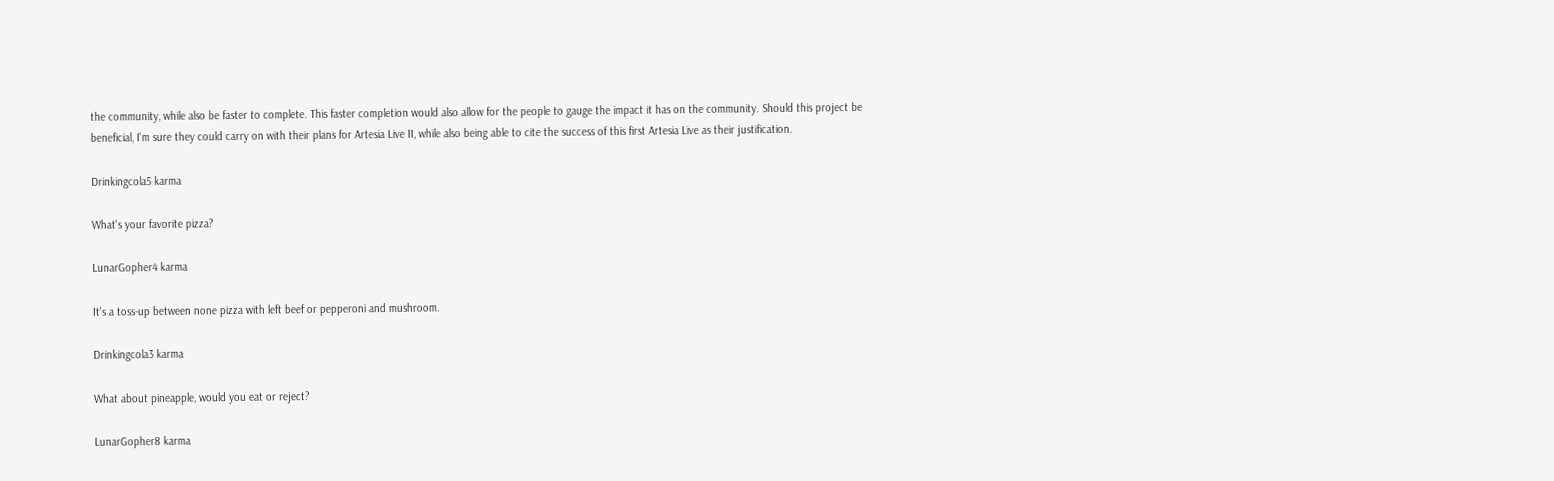the community, while also be faster to complete. This faster completion would also allow for the people to gauge the impact it has on the community. Should this project be beneficial, I'm sure they could carry on with their plans for Artesia Live II, while also being able to cite the success of this first Artesia Live as their justification.

Drinkingcola5 karma

What's your favorite pizza?

LunarGopher4 karma

It's a toss-up between none pizza with left beef or pepperoni and mushroom.

Drinkingcola3 karma

What about pineapple, would you eat or reject?

LunarGopher8 karma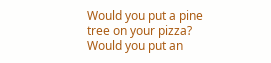Would you put a pine tree on your pizza? Would you put an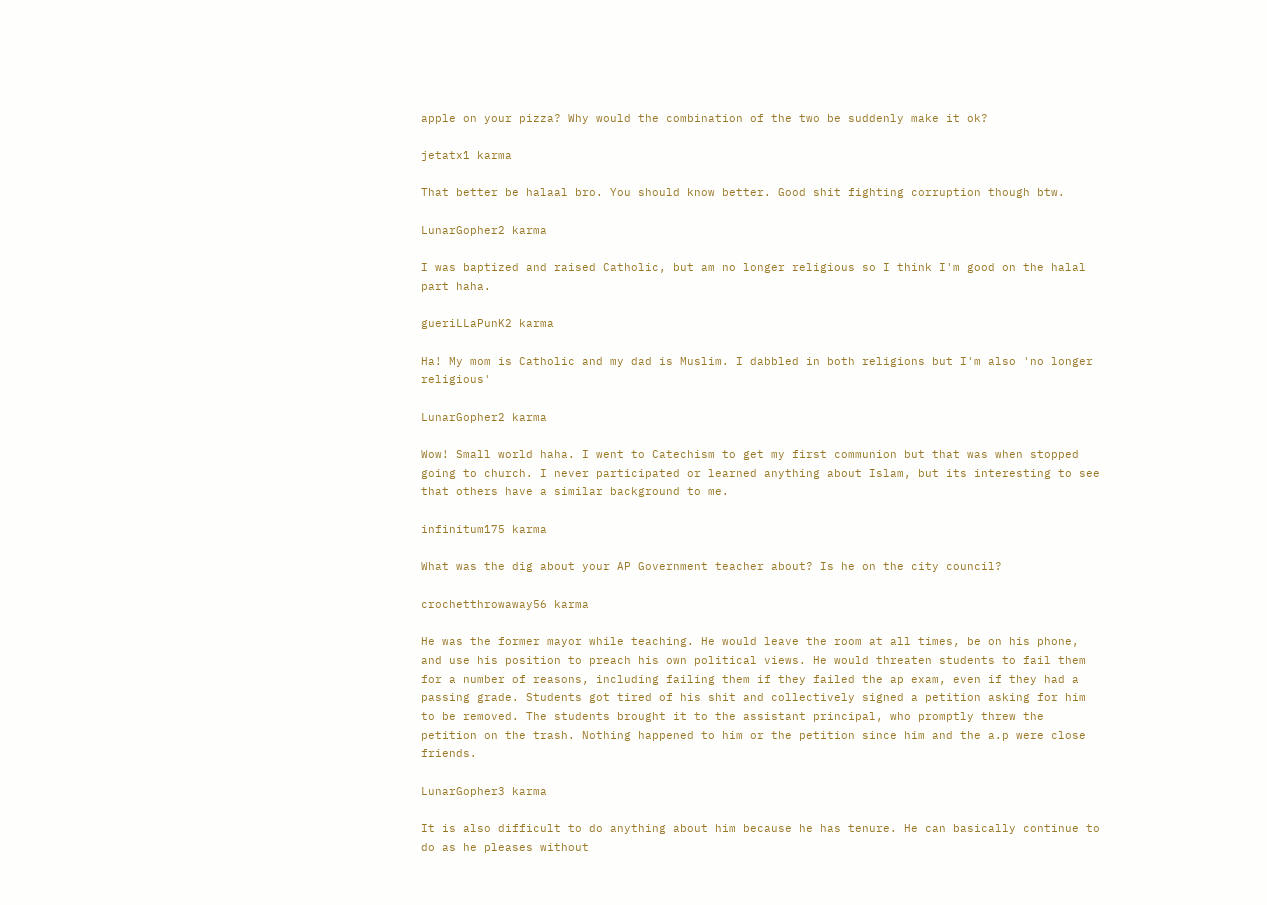apple on your pizza? Why would the combination of the two be suddenly make it ok?

jetatx1 karma

That better be halaal bro. You should know better. Good shit fighting corruption though btw.

LunarGopher2 karma

I was baptized and raised Catholic, but am no longer religious so I think I'm good on the halal part haha.

gueriLLaPunK2 karma

Ha! My mom is Catholic and my dad is Muslim. I dabbled in both religions but I'm also 'no longer religious'

LunarGopher2 karma

Wow! Small world haha. I went to Catechism to get my first communion but that was when stopped going to church. I never participated or learned anything about Islam, but its interesting to see that others have a similar background to me.

infinitum175 karma

What was the dig about your AP Government teacher about? Is he on the city council?

crochetthrowaway56 karma

He was the former mayor while teaching. He would leave the room at all times, be on his phone, and use his position to preach his own political views. He would threaten students to fail them for a number of reasons, including failing them if they failed the ap exam, even if they had a passing grade. Students got tired of his shit and collectively signed a petition asking for him to be removed. The students brought it to the assistant principal, who promptly threw the petition on the trash. Nothing happened to him or the petition since him and the a.p were close friends.

LunarGopher3 karma

It is also difficult to do anything about him because he has tenure. He can basically continue to do as he pleases without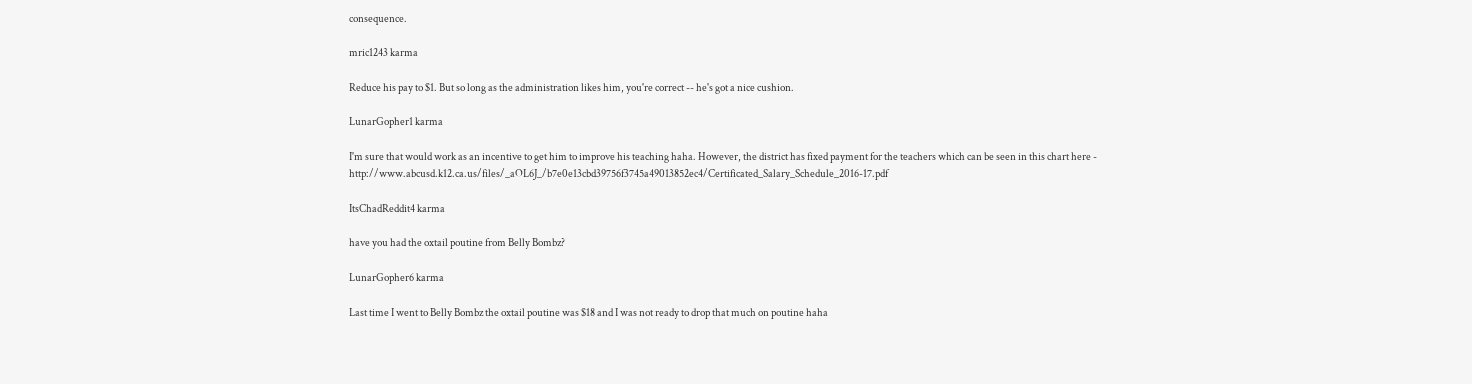consequence.

mric1243 karma

Reduce his pay to $1. But so long as the administration likes him, you're correct -- he's got a nice cushion.

LunarGopher1 karma

I'm sure that would work as an incentive to get him to improve his teaching haha. However, the district has fixed payment for the teachers which can be seen in this chart here - http://www.abcusd.k12.ca.us/files/_aOL6J_/b7e0e13cbd39756f3745a49013852ec4/Certificated_Salary_Schedule_2016-17.pdf

ItsChadReddit4 karma

have you had the oxtail poutine from Belly Bombz?

LunarGopher6 karma

Last time I went to Belly Bombz the oxtail poutine was $18 and I was not ready to drop that much on poutine haha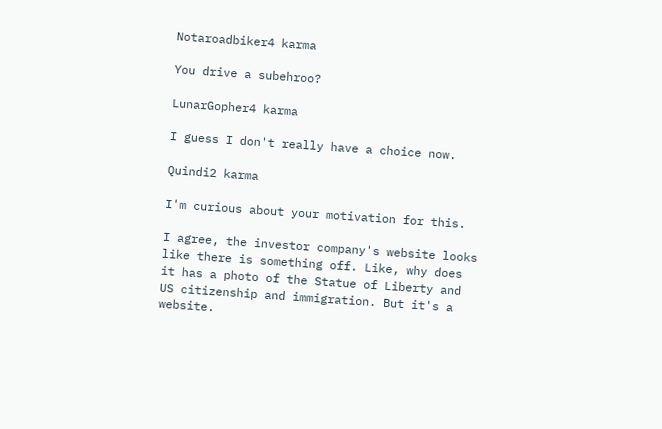Notaroadbiker4 karma

You drive a subehroo?

LunarGopher4 karma

I guess I don't really have a choice now.

Quindi2 karma

I'm curious about your motivation for this.

I agree, the investor company's website looks like there is something off. Like, why does it has a photo of the Statue of Liberty and US citizenship and immigration. But it's a website.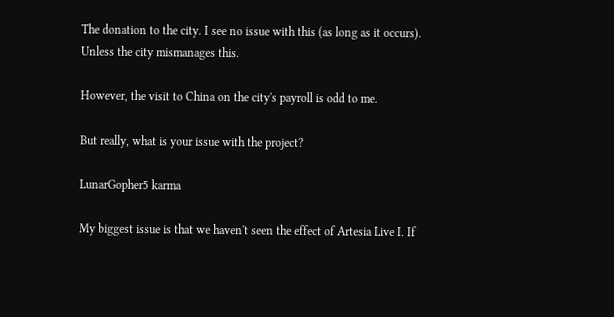The donation to the city. I see no issue with this (as long as it occurs). Unless the city mismanages this.

However, the visit to China on the city's payroll is odd to me.

But really, what is your issue with the project?

LunarGopher5 karma

My biggest issue is that we haven't seen the effect of Artesia Live I. If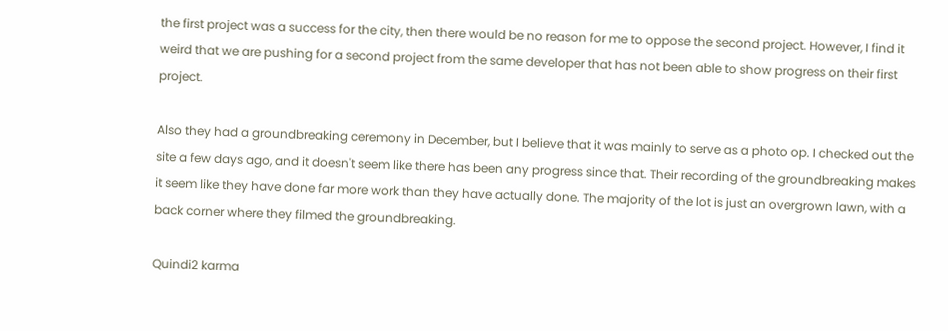the first project was a success for the city, then there would be no reason for me to oppose the second project. However, I find it weird that we are pushing for a second project from the same developer that has not been able to show progress on their first project.

Also they had a groundbreaking ceremony in December, but I believe that it was mainly to serve as a photo op. I checked out the site a few days ago, and it doesn't seem like there has been any progress since that. Their recording of the groundbreaking makes it seem like they have done far more work than they have actually done. The majority of the lot is just an overgrown lawn, with a back corner where they filmed the groundbreaking.

Quindi2 karma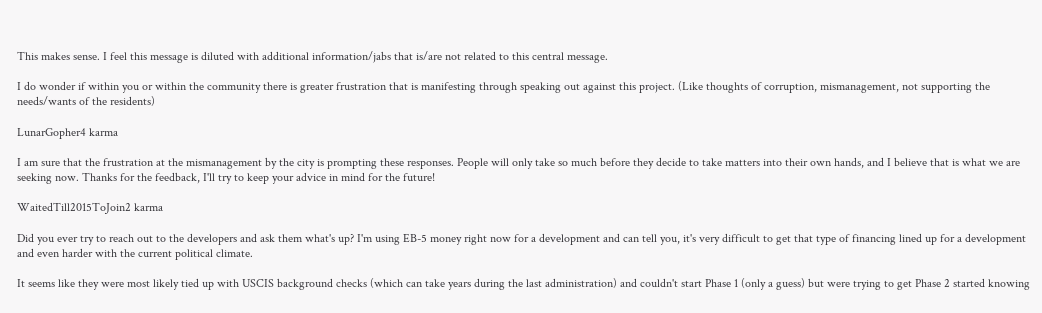This makes sense. I feel this message is diluted with additional information/jabs that is/are not related to this central message.

I do wonder if within you or within the community there is greater frustration that is manifesting through speaking out against this project. (Like thoughts of corruption, mismanagement, not supporting the needs/wants of the residents)

LunarGopher4 karma

I am sure that the frustration at the mismanagement by the city is prompting these responses. People will only take so much before they decide to take matters into their own hands, and I believe that is what we are seeking now. Thanks for the feedback, I'll try to keep your advice in mind for the future!

WaitedTill2015ToJoin2 karma

Did you ever try to reach out to the developers and ask them what's up? I'm using EB-5 money right now for a development and can tell you, it's very difficult to get that type of financing lined up for a development and even harder with the current political climate.

It seems like they were most likely tied up with USCIS background checks (which can take years during the last administration) and couldn't start Phase 1 (only a guess) but were trying to get Phase 2 started knowing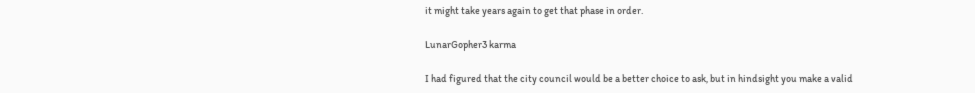it might take years again to get that phase in order.

LunarGopher3 karma

I had figured that the city council would be a better choice to ask, but in hindsight you make a valid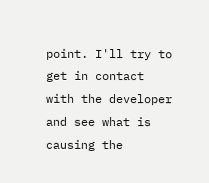point. I'll try to get in contact with the developer and see what is causing the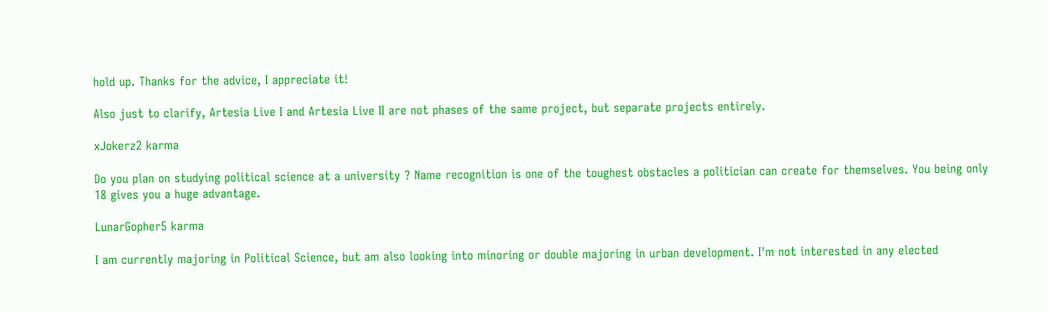hold up. Thanks for the advice, I appreciate it!

Also just to clarify, Artesia Live I and Artesia Live II are not phases of the same project, but separate projects entirely.

xJokerz2 karma

Do you plan on studying political science at a university ? Name recognition is one of the toughest obstacles a politician can create for themselves. You being only 18 gives you a huge advantage.

LunarGopher5 karma

I am currently majoring in Political Science, but am also looking into minoring or double majoring in urban development. I'm not interested in any elected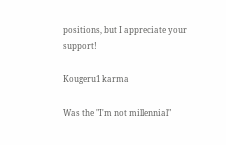positions, but I appreciate your support!

Kougeru1 karma

Was the "I'm not millennial"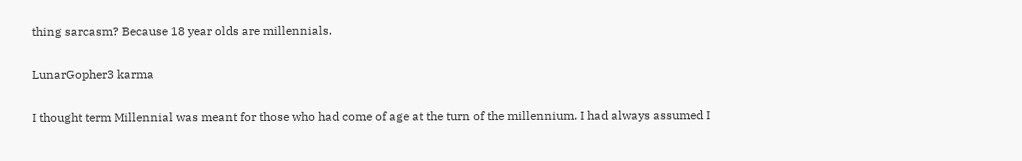thing sarcasm? Because 18 year olds are millennials.

LunarGopher3 karma

I thought term Millennial was meant for those who had come of age at the turn of the millennium. I had always assumed I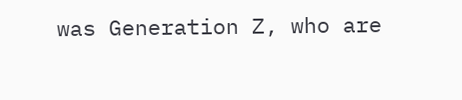was Generation Z, who are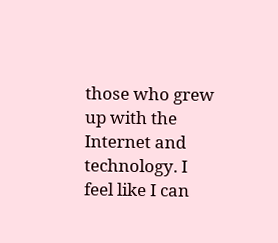those who grew up with the Internet and technology. I feel like I can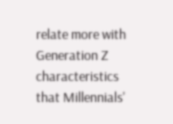relate more with Generation Z characteristics that Millennials'